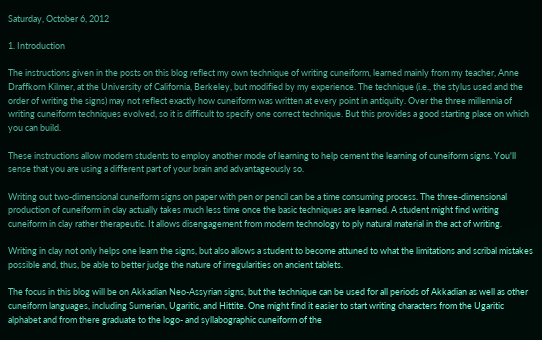Saturday, October 6, 2012

1. Introduction

The instructions given in the posts on this blog reflect my own technique of writing cuneiform, learned mainly from my teacher, Anne Draffkorn Kilmer, at the University of California, Berkeley, but modified by my experience. The technique (i.e., the stylus used and the order of writing the signs) may not reflect exactly how cuneiform was written at every point in antiquity. Over the three millennia of writing cuneiform techniques evolved, so it is difficult to specify one correct technique. But this provides a good starting place on which you can build.

These instructions allow modern students to employ another mode of learning to help cement the learning of cuneiform signs. You'll sense that you are using a different part of your brain and advantageously so.

Writing out two-dimensional cuneiform signs on paper with pen or pencil can be a time consuming process. The three-dimensional production of cuneiform in clay actually takes much less time once the basic techniques are learned. A student might find writing cuneiform in clay rather therapeutic. It allows disengagement from modern technology to ply natural material in the act of writing.

Writing in clay not only helps one learn the signs, but also allows a student to become attuned to what the limitations and scribal mistakes possible and, thus, be able to better judge the nature of irregularities on ancient tablets.

The focus in this blog will be on Akkadian Neo-Assyrian signs, but the technique can be used for all periods of Akkadian as well as other cuneiform languages, including Sumerian, Ugaritic, and Hittite. One might find it easier to start writing characters from the Ugaritic alphabet and from there graduate to the logo- and syllabographic cuneiform of the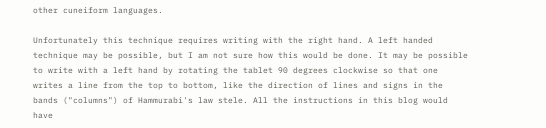other cuneiform languages.

Unfortunately this technique requires writing with the right hand. A left handed technique may be possible, but I am not sure how this would be done. It may be possible to write with a left hand by rotating the tablet 90 degrees clockwise so that one writes a line from the top to bottom, like the direction of lines and signs in the bands ("columns") of Hammurabi's law stele. All the instructions in this blog would have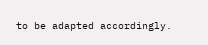to be adapted accordingly.